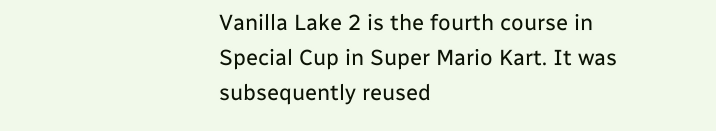Vanilla Lake 2 is the fourth course in Special Cup in Super Mario Kart. It was subsequently reused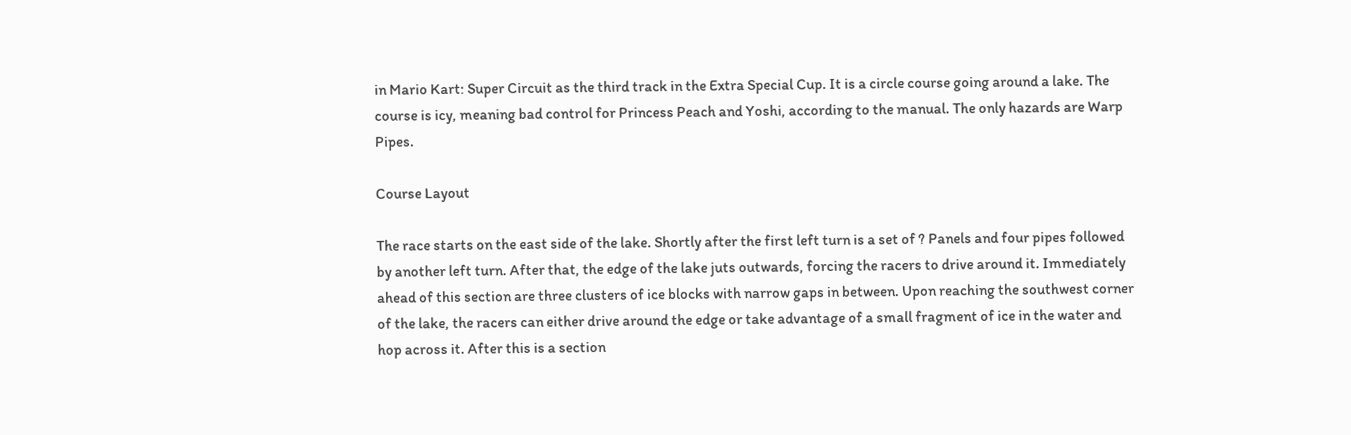in Mario Kart: Super Circuit as the third track in the Extra Special Cup. It is a circle course going around a lake. The course is icy, meaning bad control for Princess Peach and Yoshi, according to the manual. The only hazards are Warp Pipes.

Course Layout

The race starts on the east side of the lake. Shortly after the first left turn is a set of ? Panels and four pipes followed by another left turn. After that, the edge of the lake juts outwards, forcing the racers to drive around it. Immediately ahead of this section are three clusters of ice blocks with narrow gaps in between. Upon reaching the southwest corner of the lake, the racers can either drive around the edge or take advantage of a small fragment of ice in the water and hop across it. After this is a section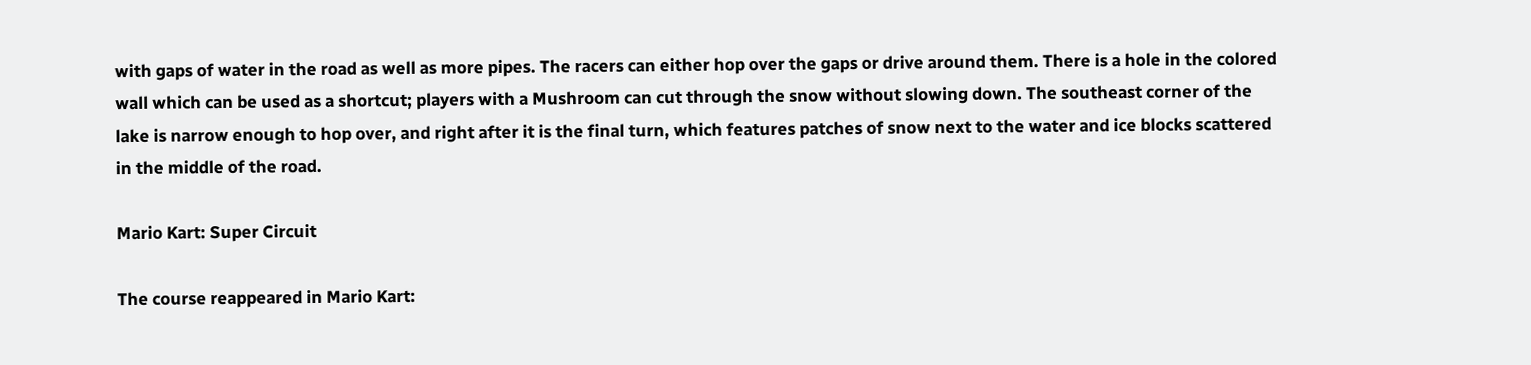with gaps of water in the road as well as more pipes. The racers can either hop over the gaps or drive around them. There is a hole in the colored wall which can be used as a shortcut; players with a Mushroom can cut through the snow without slowing down. The southeast corner of the lake is narrow enough to hop over, and right after it is the final turn, which features patches of snow next to the water and ice blocks scattered in the middle of the road.

Mario Kart: Super Circuit

The course reappeared in Mario Kart: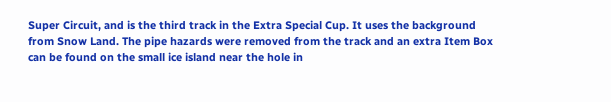Super Circuit, and is the third track in the Extra Special Cup. It uses the background from Snow Land. The pipe hazards were removed from the track and an extra Item Box can be found on the small ice island near the hole in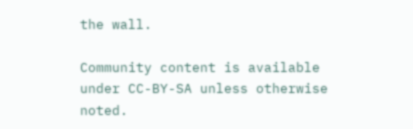the wall.

Community content is available under CC-BY-SA unless otherwise noted.